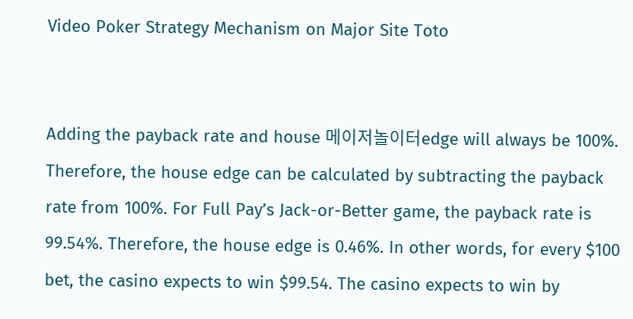Video Poker Strategy Mechanism on Major Site Toto


Adding the payback rate and house 메이저놀이터edge will always be 100%. Therefore, the house edge can be calculated by subtracting the payback rate from 100%. For Full Pay’s Jack-or-Better game, the payback rate is 99.54%. Therefore, the house edge is 0.46%. In other words, for every $100 bet, the casino expects to win $99.54. The casino expects to win by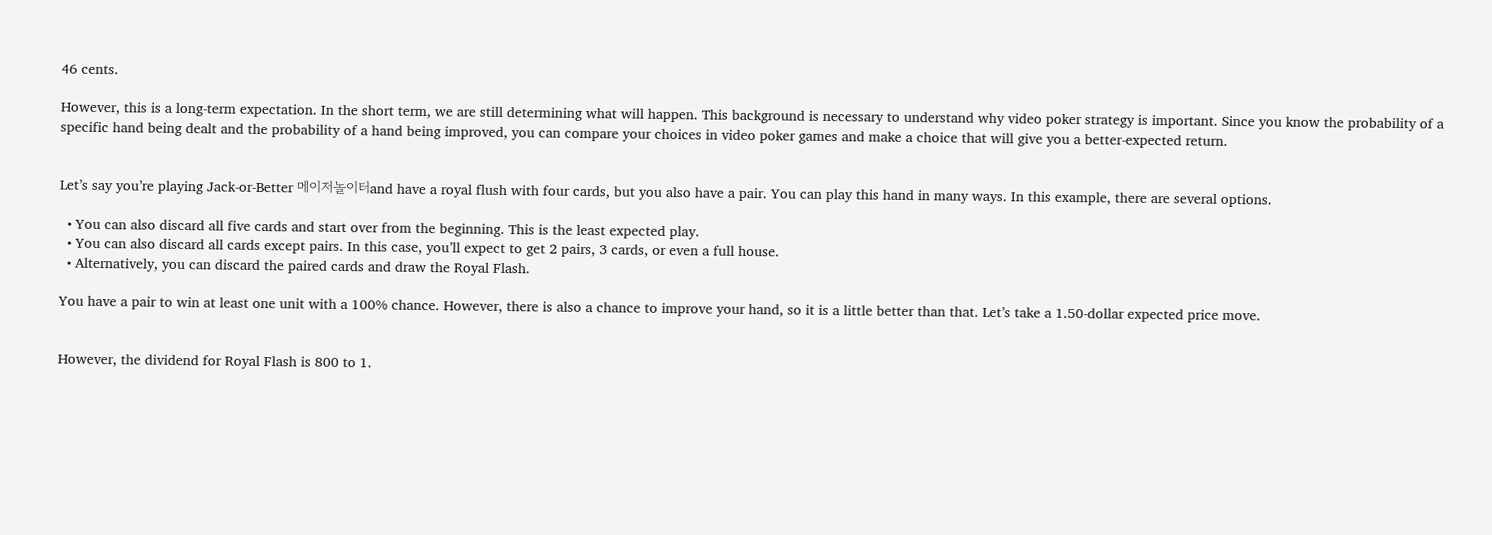46 cents.

However, this is a long-term expectation. In the short term, we are still determining what will happen. This background is necessary to understand why video poker strategy is important. Since you know the probability of a specific hand being dealt and the probability of a hand being improved, you can compare your choices in video poker games and make a choice that will give you a better-expected return.


Let’s say you’re playing Jack-or-Better 메이저놀이터and have a royal flush with four cards, but you also have a pair. You can play this hand in many ways. In this example, there are several options.

  • You can also discard all five cards and start over from the beginning. This is the least expected play.
  • You can also discard all cards except pairs. In this case, you’ll expect to get 2 pairs, 3 cards, or even a full house.
  • Alternatively, you can discard the paired cards and draw the Royal Flash.

You have a pair to win at least one unit with a 100% chance. However, there is also a chance to improve your hand, so it is a little better than that. Let’s take a 1.50-dollar expected price move.


However, the dividend for Royal Flash is 800 to 1.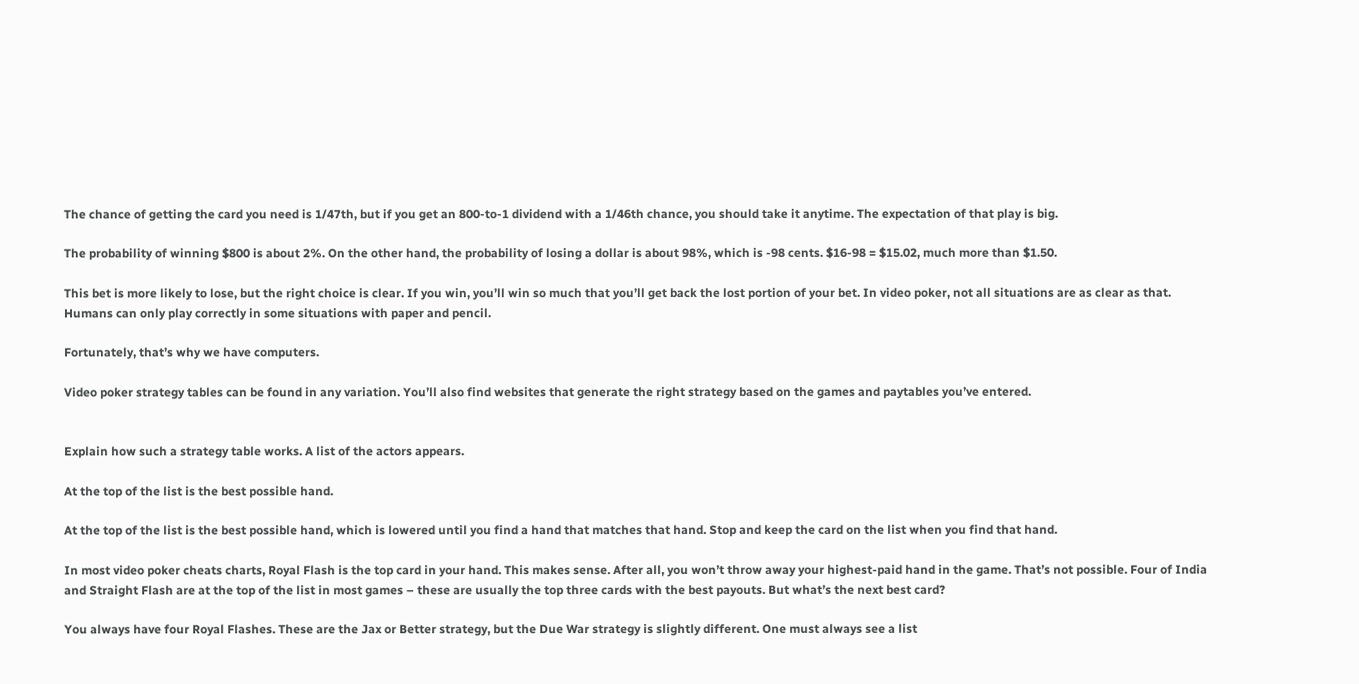The chance of getting the card you need is 1/47th, but if you get an 800-to-1 dividend with a 1/46th chance, you should take it anytime. The expectation of that play is big.

The probability of winning $800 is about 2%. On the other hand, the probability of losing a dollar is about 98%, which is -98 cents. $16-98 = $15.02, much more than $1.50.

This bet is more likely to lose, but the right choice is clear. If you win, you’ll win so much that you’ll get back the lost portion of your bet. In video poker, not all situations are as clear as that. Humans can only play correctly in some situations with paper and pencil.

Fortunately, that’s why we have computers.

Video poker strategy tables can be found in any variation. You’ll also find websites that generate the right strategy based on the games and paytables you’ve entered.


Explain how such a strategy table works. A list of the actors appears.

At the top of the list is the best possible hand.

At the top of the list is the best possible hand, which is lowered until you find a hand that matches that hand. Stop and keep the card on the list when you find that hand.

In most video poker cheats charts, Royal Flash is the top card in your hand. This makes sense. After all, you won’t throw away your highest-paid hand in the game. That’s not possible. Four of India and Straight Flash are at the top of the list in most games – these are usually the top three cards with the best payouts. But what’s the next best card?

You always have four Royal Flashes. These are the Jax or Better strategy, but the Due War strategy is slightly different. One must always see a list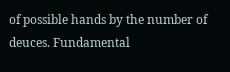of possible hands by the number of deuces. Fundamental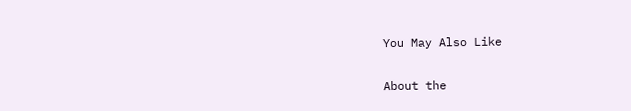You May Also Like

About the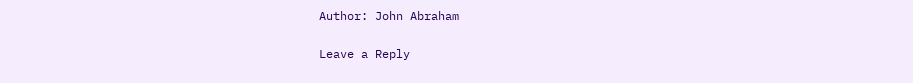Author: John Abraham

Leave a Reply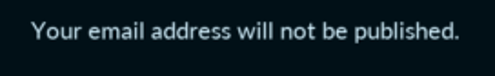Your email address will not be published.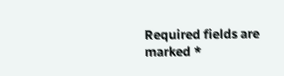Required fields are marked *